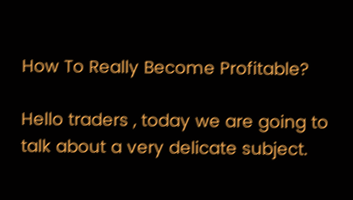How To Really Become Profitable?

Hello traders , today we are going to talk about a very delicate subject.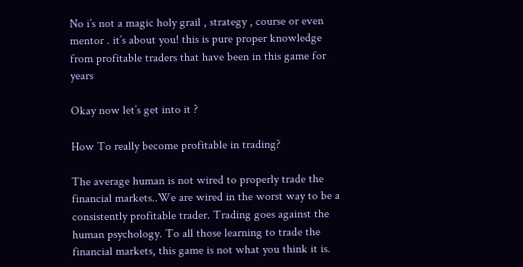No i’s not a magic holy grail , strategy , course or even mentor . it’s about you! this is pure proper knowledge from profitable traders that have been in this game for years

Okay now let’s get into it ?

How To really become profitable in trading?

The average human is not wired to properly trade the financial markets..We are wired in the worst way to be a consistently profitable trader. Trading goes against the human psychology. To all those learning to trade the financial markets, this game is not what you think it is.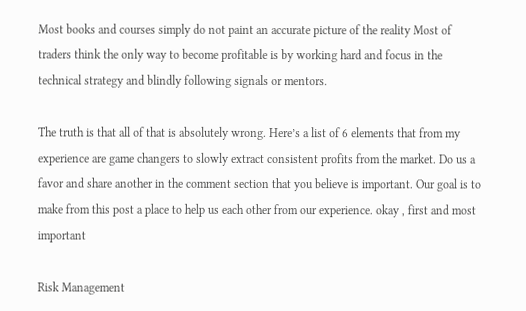Most books and courses simply do not paint an accurate picture of the reality Most of traders think the only way to become profitable is by working hard and focus in the technical strategy and blindly following signals or mentors.

The truth is that all of that is absolutely wrong. Here’s a list of 6 elements that from my experience are game changers to slowly extract consistent profits from the market. Do us a favor and share another in the comment section that you believe is important. Our goal is to make from this post a place to help us each other from our experience. okay , first and most important

Risk Management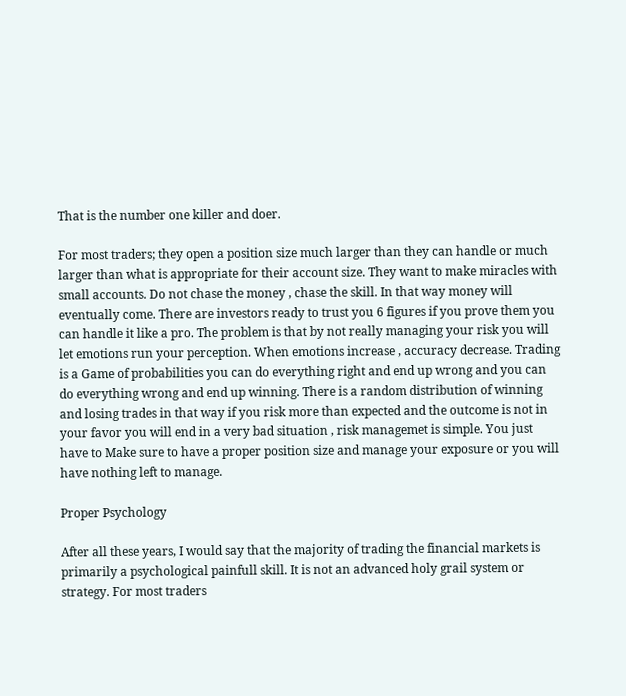That is the number one killer and doer.

For most traders; they open a position size much larger than they can handle or much larger than what is appropriate for their account size. They want to make miracles with small accounts. Do not chase the money , chase the skill. In that way money will eventually come. There are investors ready to trust you 6 figures if you prove them you can handle it like a pro. The problem is that by not really managing your risk you will let emotions run your perception. When emotions increase , accuracy decrease. Trading is a Game of probabilities you can do everything right and end up wrong and you can do everything wrong and end up winning. There is a random distribution of winning and losing trades in that way if you risk more than expected and the outcome is not in your favor you will end in a very bad situation , risk managemet is simple. You just have to Make sure to have a proper position size and manage your exposure or you will have nothing left to manage.

Proper Psychology

After all these years, I would say that the majority of trading the financial markets is primarily a psychological painfull skill. It is not an advanced holy grail system or strategy. For most traders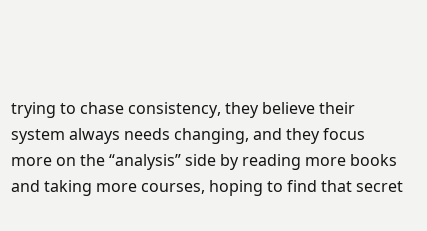trying to chase consistency, they believe their system always needs changing, and they focus more on the “analysis” side by reading more books and taking more courses, hoping to find that secret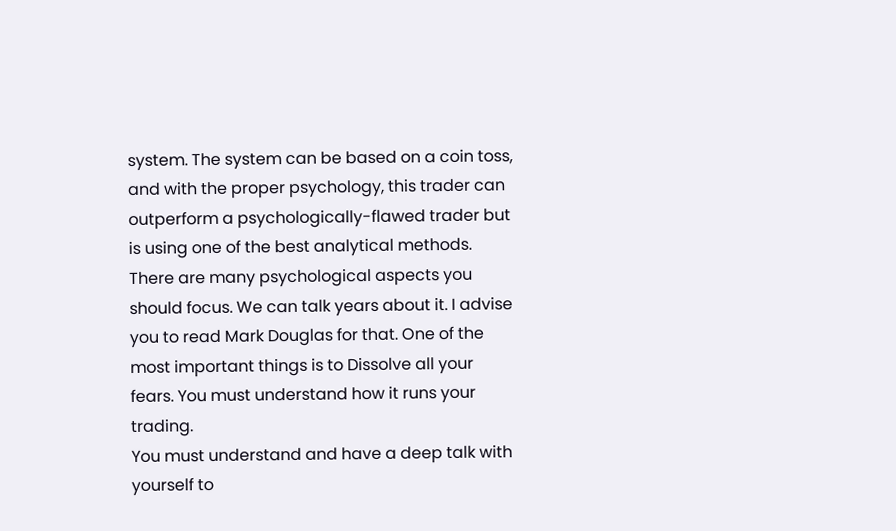system. The system can be based on a coin toss, and with the proper psychology, this trader can outperform a psychologically-flawed trader but is using one of the best analytical methods. There are many psychological aspects you should focus. We can talk years about it. I advise you to read Mark Douglas for that. One of the most important things is to Dissolve all your fears. You must understand how it runs your trading.
You must understand and have a deep talk with yourself to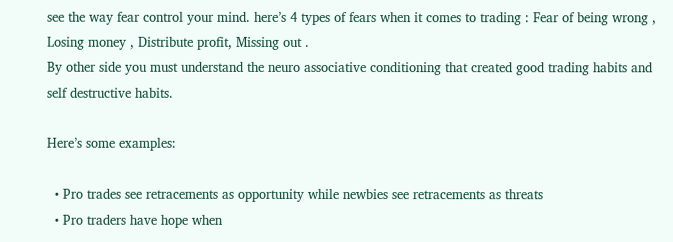see the way fear control your mind. here’s 4 types of fears when it comes to trading : Fear of being wrong , Losing money , Distribute profit, Missing out .
By other side you must understand the neuro associative conditioning that created good trading habits and self destructive habits.

Here’s some examples:

  • Pro trades see retracements as opportunity while newbies see retracements as threats
  • Pro traders have hope when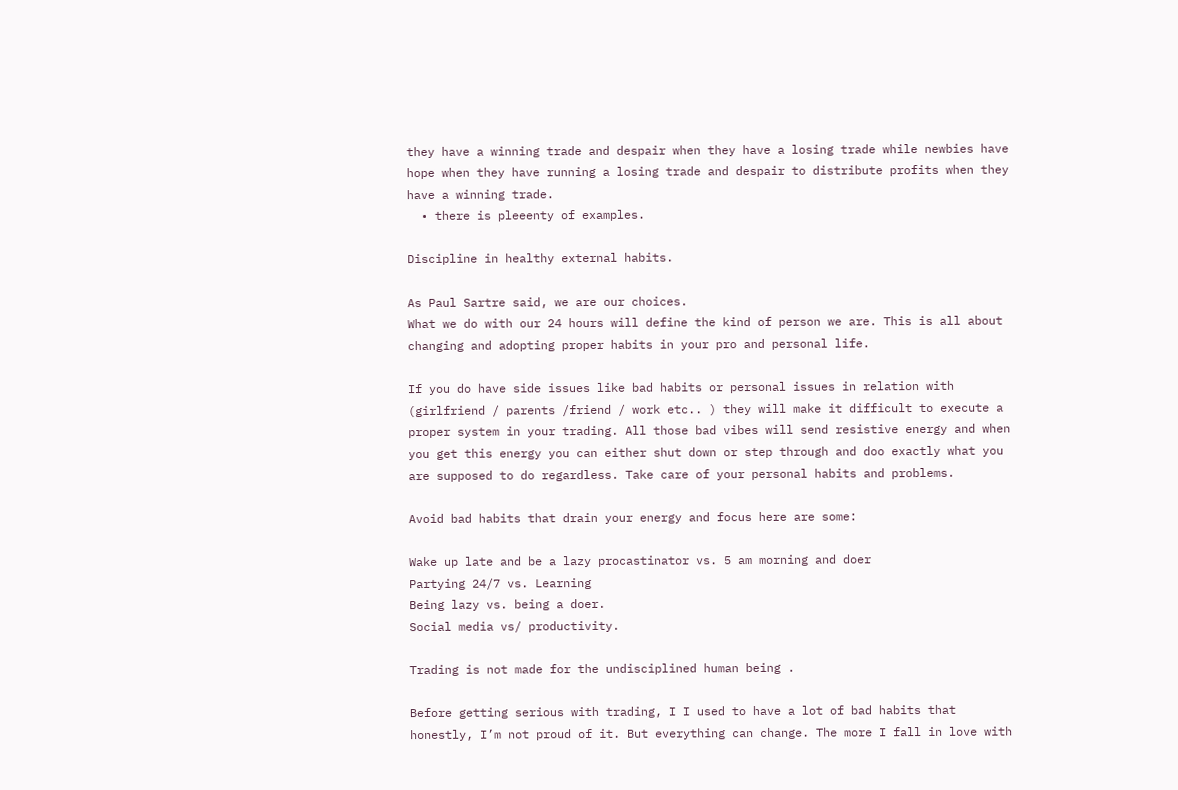they have a winning trade and despair when they have a losing trade while newbies have hope when they have running a losing trade and despair to distribute profits when they have a winning trade.
  • there is pleeenty of examples.

Discipline in healthy external habits.

As Paul Sartre said, we are our choices.
What we do with our 24 hours will define the kind of person we are. This is all about changing and adopting proper habits in your pro and personal life.

If you do have side issues like bad habits or personal issues in relation with (girlfriend / parents /friend / work etc.. ) they will make it difficult to execute a proper system in your trading. All those bad vibes will send resistive energy and when you get this energy you can either shut down or step through and doo exactly what you are supposed to do regardless. Take care of your personal habits and problems.

Avoid bad habits that drain your energy and focus here are some:

Wake up late and be a lazy procastinator vs. 5 am morning and doer
Partying 24/7 vs. Learning
Being lazy vs. being a doer.
Social media vs/ productivity.

Trading is not made for the undisciplined human being .

Before getting serious with trading, I I used to have a lot of bad habits that honestly, I’m not proud of it. But everything can change. The more I fall in love with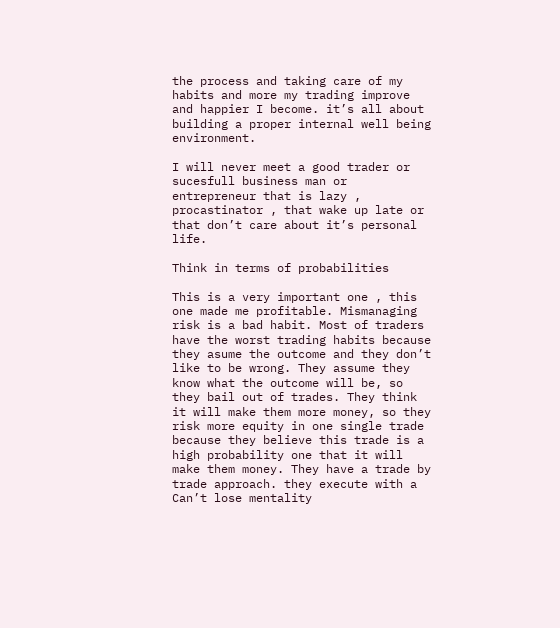the process and taking care of my habits and more my trading improve and happier I become. it’s all about building a proper internal well being environment.

I will never meet a good trader or sucesfull business man or entrepreneur that is lazy , procastinator , that wake up late or that don’t care about it’s personal life.

Think in terms of probabilities

This is a very important one , this one made me profitable. Mismanaging risk is a bad habit. Most of traders have the worst trading habits because they asume the outcome and they don’t like to be wrong. They assume they know what the outcome will be, so they bail out of trades. They think it will make them more money, so they risk more equity in one single trade because they believe this trade is a high probability one that it will make them money. They have a trade by trade approach. they execute with a Can’t lose mentality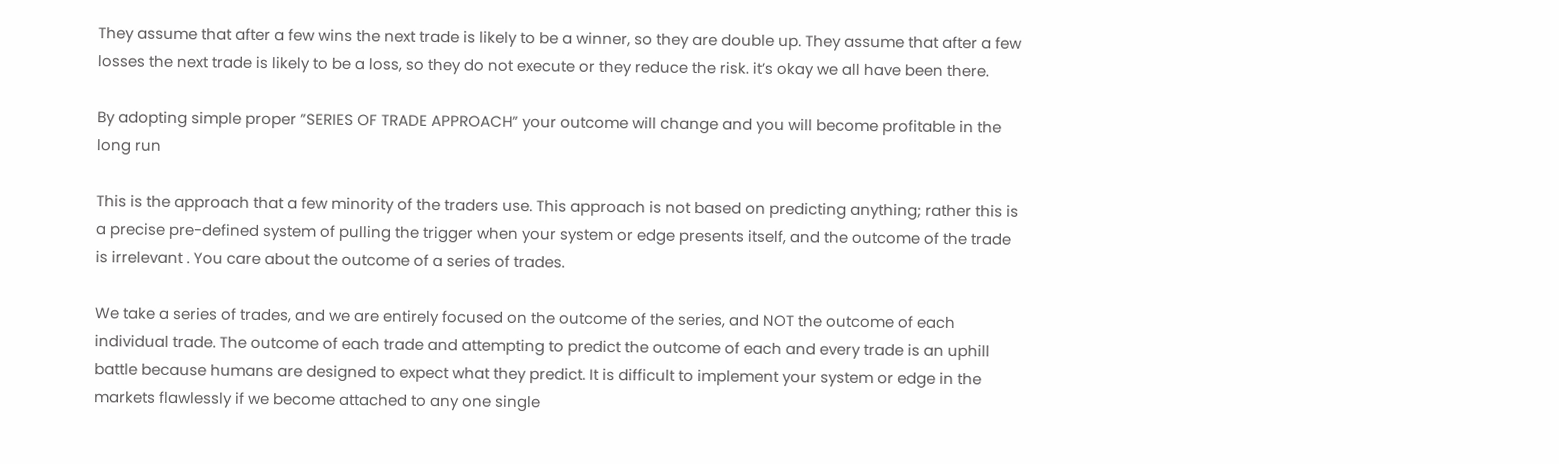They assume that after a few wins the next trade is likely to be a winner, so they are double up. They assume that after a few losses the next trade is likely to be a loss, so they do not execute or they reduce the risk. it’s okay we all have been there.

By adopting simple proper ”SERIES OF TRADE APPROACH” your outcome will change and you will become profitable in the long run

This is the approach that a few minority of the traders use. This approach is not based on predicting anything; rather this is a precise pre-defined system of pulling the trigger when your system or edge presents itself, and the outcome of the trade is irrelevant . You care about the outcome of a series of trades.

We take a series of trades, and we are entirely focused on the outcome of the series, and NOT the outcome of each individual trade. The outcome of each trade and attempting to predict the outcome of each and every trade is an uphill battle because humans are designed to expect what they predict. It is difficult to implement your system or edge in the markets flawlessly if we become attached to any one single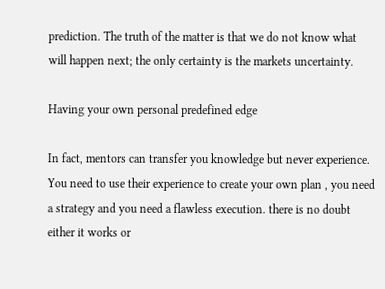prediction. The truth of the matter is that we do not know what will happen next; the only certainty is the markets uncertainty.

Having your own personal predefined edge

In fact, mentors can transfer you knowledge but never experience. You need to use their experience to create your own plan , you need a strategy and you need a flawless execution. there is no doubt either it works or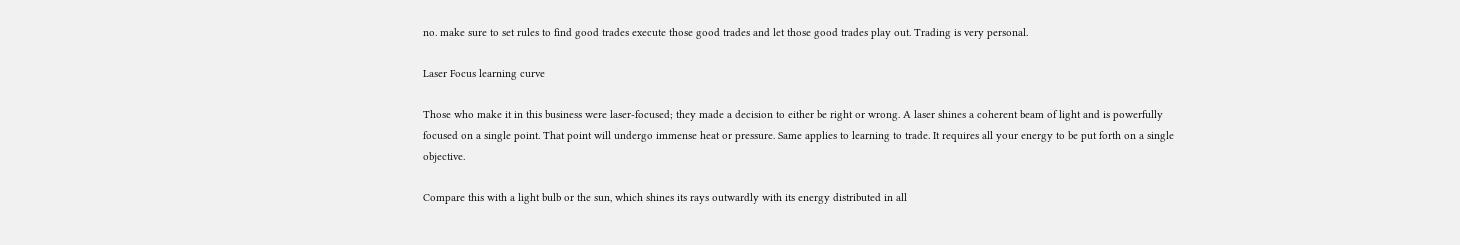no. make sure to set rules to find good trades execute those good trades and let those good trades play out. Trading is very personal.

Laser Focus learning curve

Those who make it in this business were laser-focused; they made a decision to either be right or wrong. A laser shines a coherent beam of light and is powerfully focused on a single point. That point will undergo immense heat or pressure. Same applies to learning to trade. It requires all your energy to be put forth on a single objective.

Compare this with a light bulb or the sun, which shines its rays outwardly with its energy distributed in all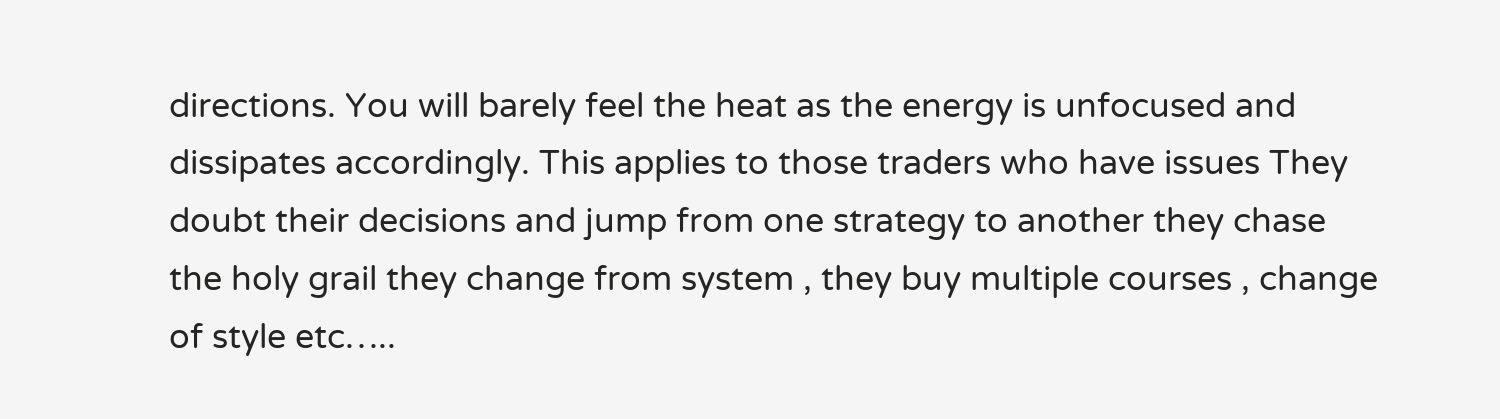directions. You will barely feel the heat as the energy is unfocused and dissipates accordingly. This applies to those traders who have issues They doubt their decisions and jump from one strategy to another they chase the holy grail they change from system , they buy multiple courses , change of style etc…..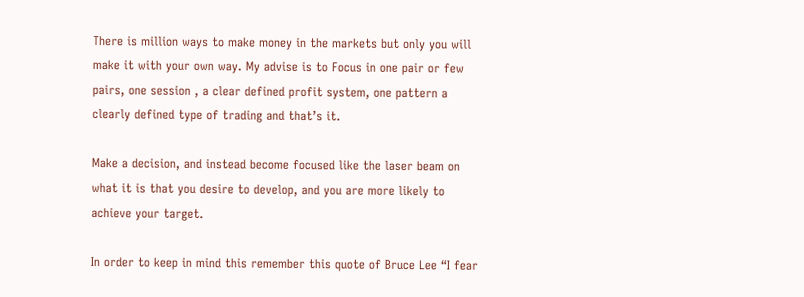There is million ways to make money in the markets but only you will make it with your own way. My advise is to Focus in one pair or few pairs, one session , a clear defined profit system, one pattern a clearly defined type of trading and that’s it.

Make a decision, and instead become focused like the laser beam on what it is that you desire to develop, and you are more likely to achieve your target.

In order to keep in mind this remember this quote of Bruce Lee “I fear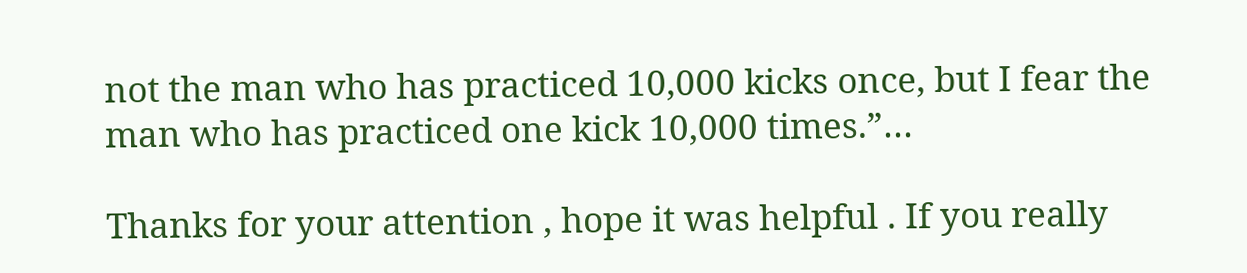not the man who has practiced 10,000 kicks once, but I fear the man who has practiced one kick 10,000 times.”…

Thanks for your attention , hope it was helpful . If you really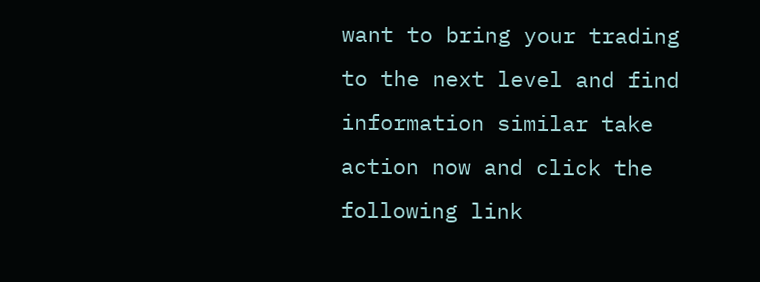want to bring your trading to the next level and find information similar take action now and click the following link